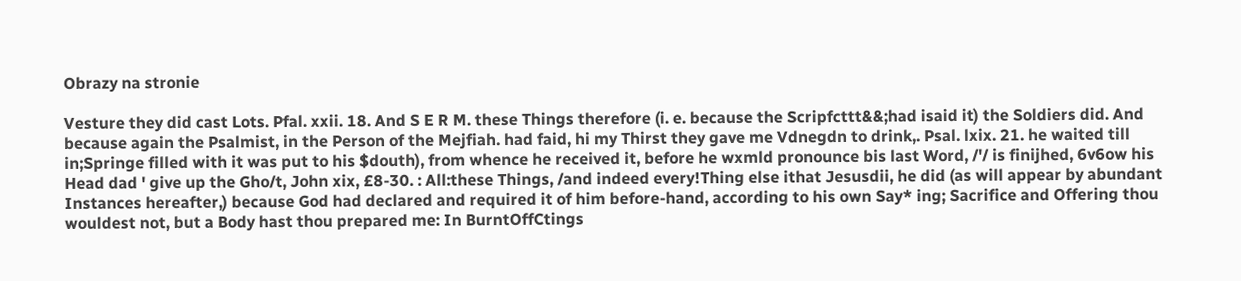Obrazy na stronie

Vesture they did cast Lots. Pfal. xxii. 18. And S E R M. these Things therefore (i. e. because the Scripfcttt&&;had isaid it) the Soldiers did. And because again the Psalmist, in the Person of the Mejfiah. had faid, hi my Thirst they gave me Vdnegdn to drink,. Psal. lxix. 21. he waited till in;Springe filled with it was put to his $douth), from whence he received it, before he wxmld pronounce bis last Word, /'/ is finijhed, 6v6ow his Head dad ' give up the Gho/t, John xix, £8-30. : All:these Things, /and indeed every!Thing else ithat Jesusdii, he did (as will appear by abundant Instances hereafter,) because God had declared and required it of him before-hand, according to his own Say* ing; Sacrifice and Offering thou wouldest not, but a Body hast thou prepared me: In BurntOffCtings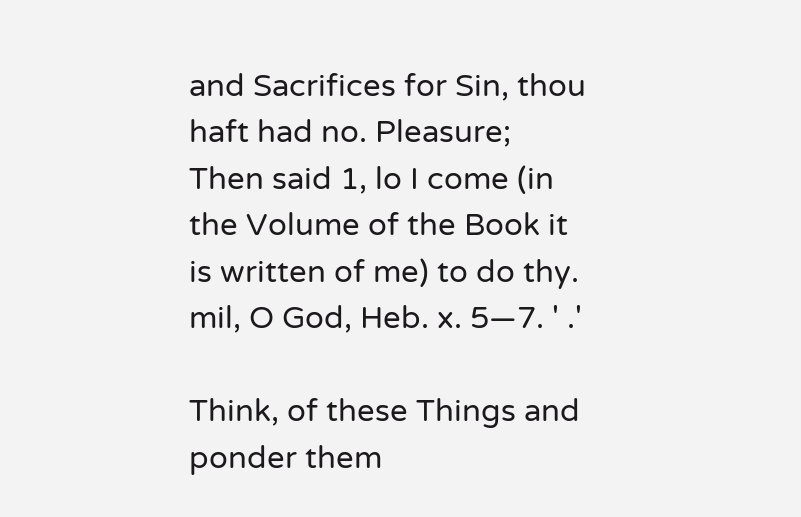and Sacrifices for Sin, thou haft had no. Pleasure; Then said 1, lo I come (in the Volume of the Book it is written of me) to do thy. mil, O God, Heb. x. 5—7. ' .'

Think, of these Things and ponder them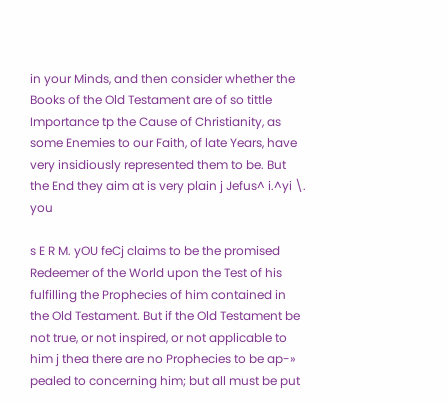in your Minds, and then consider whether the Books of the Old Testament are of so tittle Importance tp the Cause of Christianity, as some Enemies to our Faith, of late Years, have very insidiously represented them to be. But the End they aim at is very plain j Jefus^ i.^yi \. you

s E R M. yOU feCj claims to be the promised Redeemer of the World upon the Test of his fulfilling the Prophecies of him contained in the Old Testament. But if the Old Testament be not true, or not inspired, or not applicable to him j thea there are no Prophecies to be ap-» pealed to concerning him; but all must be put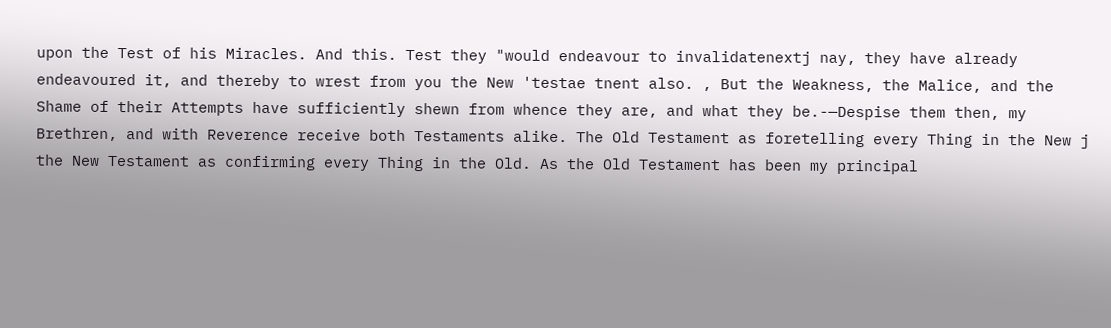upon the Test of his Miracles. And this. Test they "would endeavour to invalidatenextj nay, they have already endeavoured it, and thereby to wrest from you the New 'testae tnent also. , But the Weakness, the Malice, and the Shame of their Attempts have sufficiently shewn from whence they are, and what they be.-—Despise them then, my Brethren, and with Reverence receive both Testaments alike. The Old Testament as foretelling every Thing in the New j the New Testament as confirming every Thing in the Old. As the Old Testament has been my principal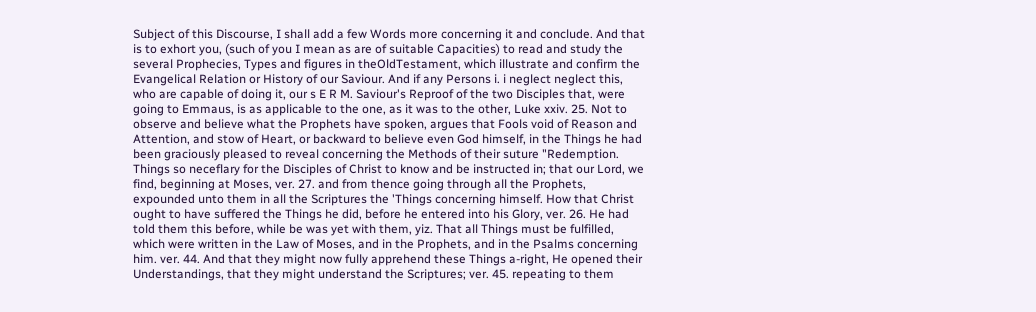Subject of this Discourse, I shall add a few Words more concerning it and conclude. And that is to exhort you, (such of you I mean as are of suitable Capacities) to read and study the several Prophecies, Types and figures in theOldTestament, which illustrate and confirm the Evangelical Relation or History of our Saviour. And if any Persons i. i neglect neglect this, who are capable of doing it, our s E R M. Saviour's Reproof of the two Disciples that, were going to Emmaus, is as applicable to the one, as it was to the other, Luke xxiv. 25. Not to observe and believe what the Prophets have spoken, argues that Fools void of Reason and Attention, and stow of Heart, or backward to believe even God himself, in the Things he had been graciously pleased to reveal concerning the Methods of their suture "Redemption. Things so neceflary for the Disciples of Christ to know and be instructed in; that our Lord, we find, beginning at Moses, ver. 27. and from thence going through all the Prophets, expounded unto them in all the Scriptures the 'Things concerning himself. How that Christ ought to have suffered the Things he did, before he entered into his Glory, ver. 26. He had told them this before, while be was yet with them, yiz. That all Things must be fulfilled, which were written in the Law of Moses, and in the Prophets, and in the Psalms concerning him. ver. 44. And that they might now fully apprehend these Things a-right, He opened their Understandings, that they might understand the Scriptures; ver. 45. repeating to them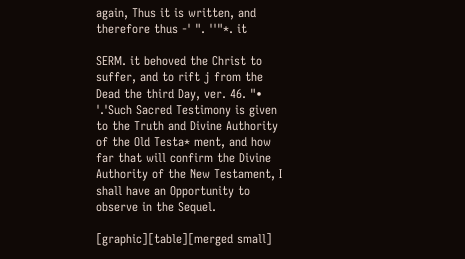again, Thus it is written, and therefore thus -' ". ''"*. it

SERM. it behoved the Christ to suffer, and to rift j from the Dead the third Day, ver. 46. "• '.'Such Sacred Testimony is given to the Truth and Divine Authority of the Old Testa* ment, and how far that will confirm the Divine Authority of the New Testament, I shall have an Opportunity to observe in the Sequel.

[graphic][table][merged small]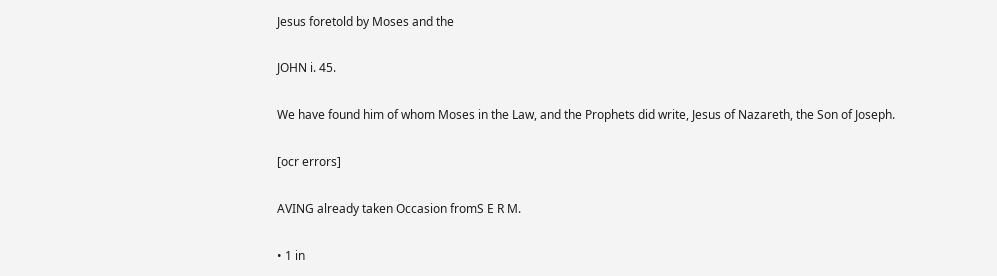Jesus foretold by Moses and the

JOHN i. 45.

We have found him of whom Moses in the Law, and the Prophets did write, Jesus of Nazareth, the Son of Joseph.

[ocr errors]

AVING already taken Occasion fromS E R M.

• 1 in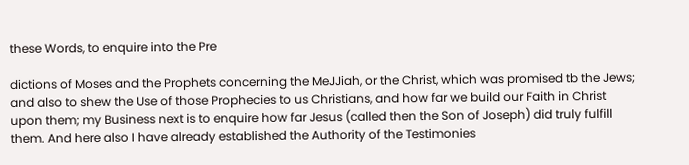these Words, to enquire into the Pre

dictions of Moses and the Prophets concerning the MeJJiah, or the Christ, which was promised tb the Jews; and also to shew the Use of those Prophecies to us Christians, and how far we build our Faith in Christ upon them; my Business next is to enquire how far Jesus (called then the Son of Joseph) did truly fulfill them. And here also I have already established the Authority of the Testimonies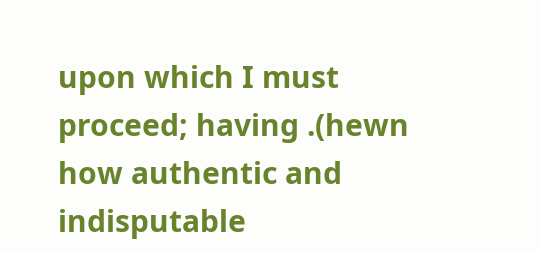upon which I must proceed; having .(hewn how authentic and indisputable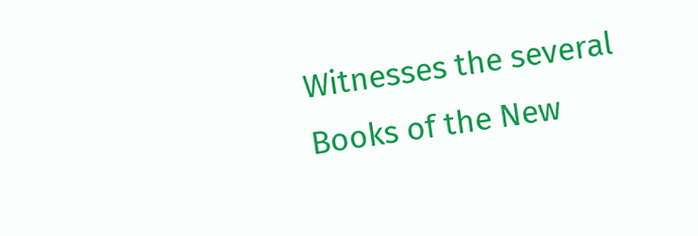Witnesses the several Books of the New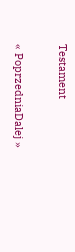Testament

« PoprzedniaDalej »